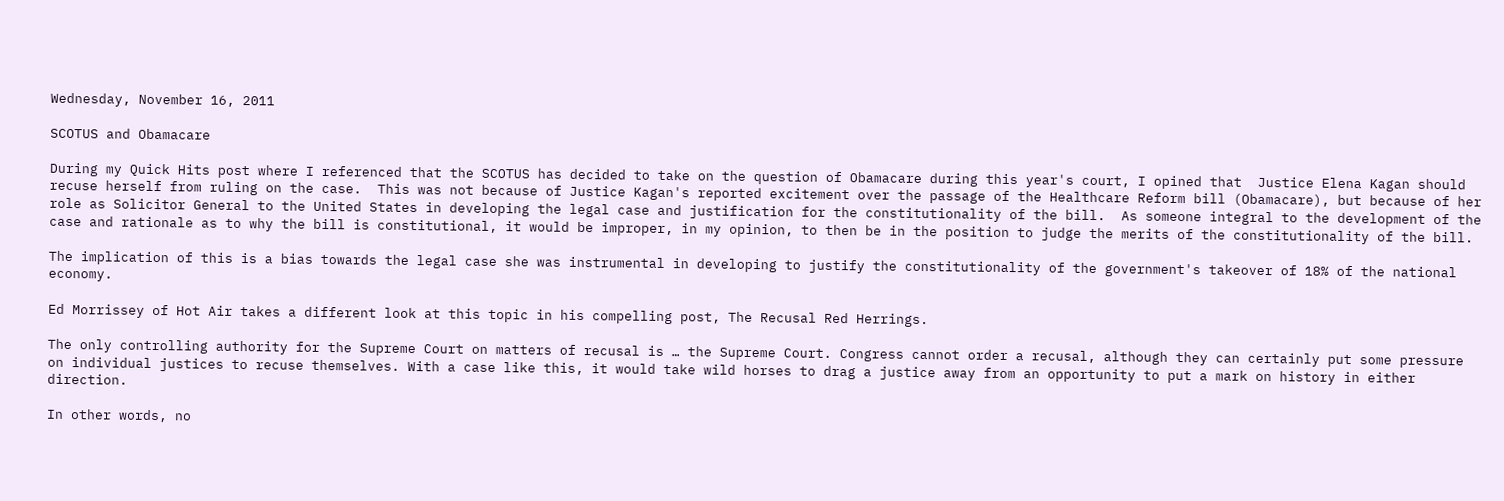Wednesday, November 16, 2011

SCOTUS and Obamacare

During my Quick Hits post where I referenced that the SCOTUS has decided to take on the question of Obamacare during this year's court, I opined that  Justice Elena Kagan should recuse herself from ruling on the case.  This was not because of Justice Kagan's reported excitement over the passage of the Healthcare Reform bill (Obamacare), but because of her role as Solicitor General to the United States in developing the legal case and justification for the constitutionality of the bill.  As someone integral to the development of the case and rationale as to why the bill is constitutional, it would be improper, in my opinion, to then be in the position to judge the merits of the constitutionality of the bill.

The implication of this is a bias towards the legal case she was instrumental in developing to justify the constitutionality of the government's takeover of 18% of the national economy.

Ed Morrissey of Hot Air takes a different look at this topic in his compelling post, The Recusal Red Herrings.

The only controlling authority for the Supreme Court on matters of recusal is … the Supreme Court. Congress cannot order a recusal, although they can certainly put some pressure on individual justices to recuse themselves. With a case like this, it would take wild horses to drag a justice away from an opportunity to put a mark on history in either direction.

In other words, no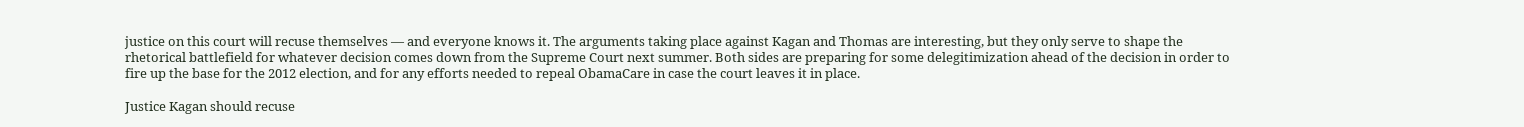justice on this court will recuse themselves — and everyone knows it. The arguments taking place against Kagan and Thomas are interesting, but they only serve to shape the rhetorical battlefield for whatever decision comes down from the Supreme Court next summer. Both sides are preparing for some delegitimization ahead of the decision in order to fire up the base for the 2012 election, and for any efforts needed to repeal ObamaCare in case the court leaves it in place.

Justice Kagan should recuse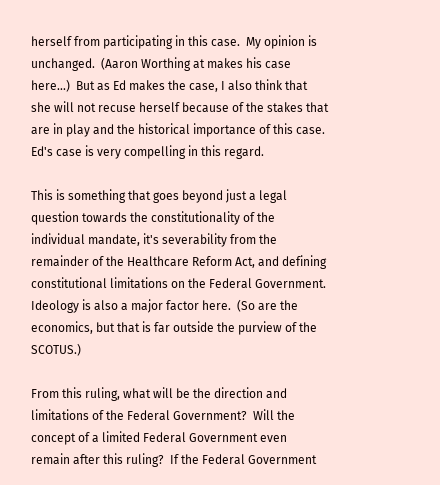herself from participating in this case.  My opinion is unchanged.  (Aaron Worthing at makes his case here...)  But as Ed makes the case, I also think that she will not recuse herself because of the stakes that are in play and the historical importance of this case.  Ed's case is very compelling in this regard.

This is something that goes beyond just a legal question towards the constitutionality of the individual mandate, it's severability from the remainder of the Healthcare Reform Act, and defining constitutional limitations on the Federal Government.  Ideology is also a major factor here.  (So are the economics, but that is far outside the purview of the SCOTUS.)

From this ruling, what will be the direction and limitations of the Federal Government?  Will the concept of a limited Federal Government even remain after this ruling?  If the Federal Government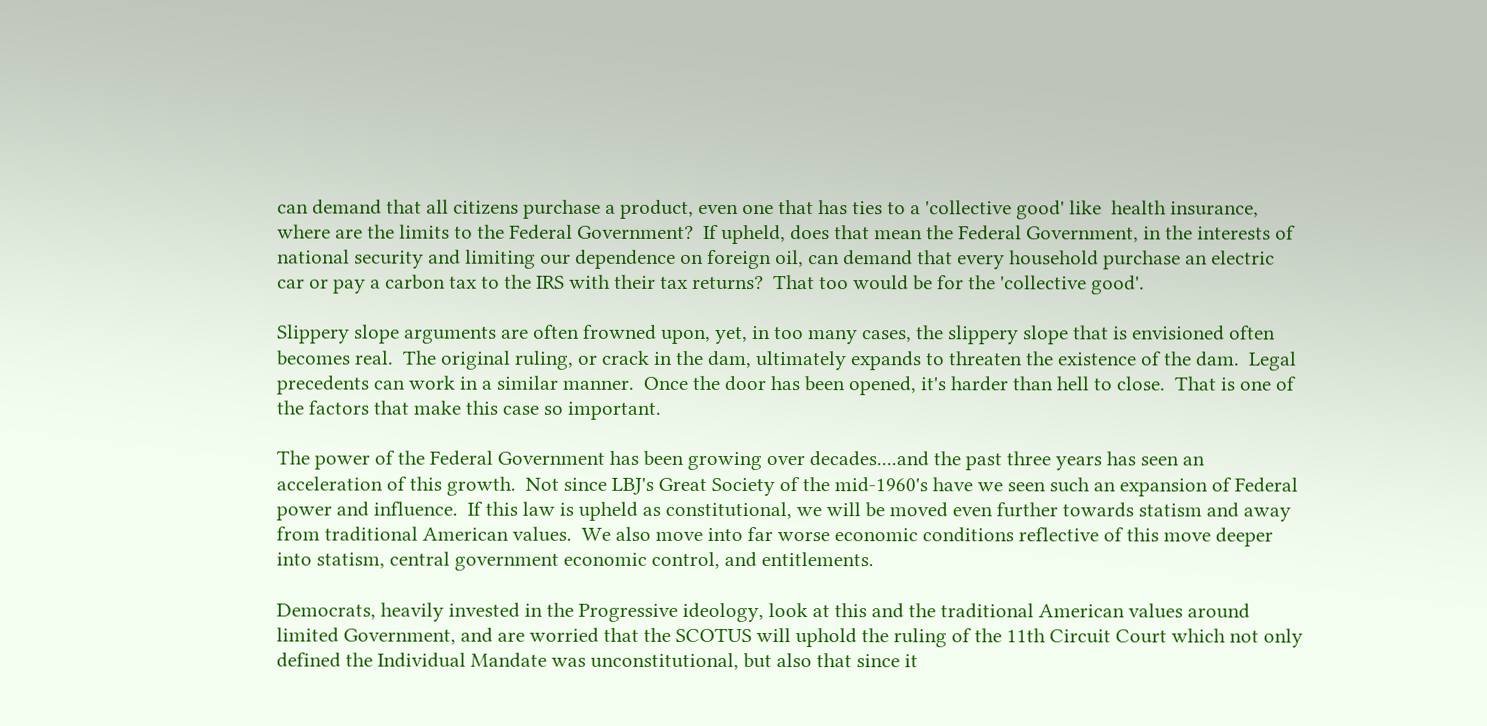can demand that all citizens purchase a product, even one that has ties to a 'collective good' like  health insurance, where are the limits to the Federal Government?  If upheld, does that mean the Federal Government, in the interests of national security and limiting our dependence on foreign oil, can demand that every household purchase an electric car or pay a carbon tax to the IRS with their tax returns?  That too would be for the 'collective good'.

Slippery slope arguments are often frowned upon, yet, in too many cases, the slippery slope that is envisioned often becomes real.  The original ruling, or crack in the dam, ultimately expands to threaten the existence of the dam.  Legal precedents can work in a similar manner.  Once the door has been opened, it's harder than hell to close.  That is one of the factors that make this case so important.

The power of the Federal Government has been growing over decades....and the past three years has seen an acceleration of this growth.  Not since LBJ's Great Society of the mid-1960's have we seen such an expansion of Federal power and influence.  If this law is upheld as constitutional, we will be moved even further towards statism and away from traditional American values.  We also move into far worse economic conditions reflective of this move deeper into statism, central government economic control, and entitlements.

Democrats, heavily invested in the Progressive ideology, look at this and the traditional American values around limited Government, and are worried that the SCOTUS will uphold the ruling of the 11th Circuit Court which not only defined the Individual Mandate was unconstitutional, but also that since it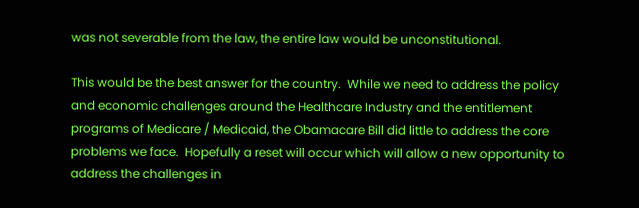was not severable from the law, the entire law would be unconstitutional.

This would be the best answer for the country.  While we need to address the policy and economic challenges around the Healthcare Industry and the entitlement programs of Medicare / Medicaid, the Obamacare Bill did little to address the core problems we face.  Hopefully a reset will occur which will allow a new opportunity to address the challenges in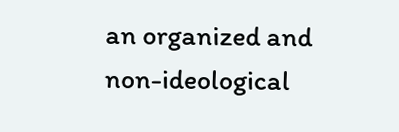an organized and non-ideological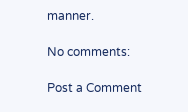manner.

No comments:

Post a Comment